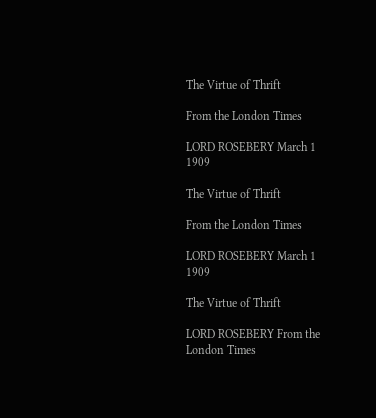The Virtue of Thrift

From the London Times

LORD ROSEBERY March 1 1909

The Virtue of Thrift

From the London Times

LORD ROSEBERY March 1 1909

The Virtue of Thrift

LORD ROSEBERY From the London Times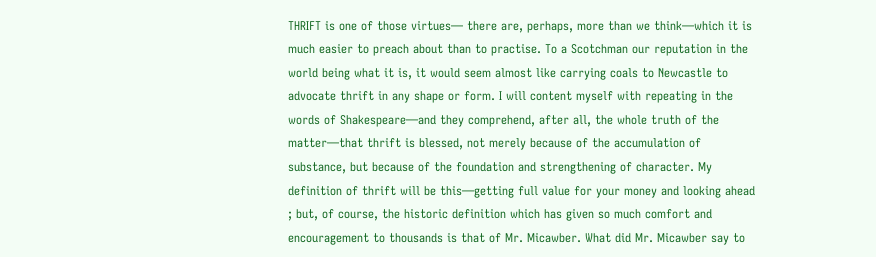THRIFT is one of those virtues— there are, perhaps, more than we think—which it is much easier to preach about than to practise. To a Scotchman our reputation in the world being what it is, it would seem almost like carrying coals to Newcastle to advocate thrift in any shape or form. I will content myself with repeating in the words of Shakespeare—and they comprehend, after all, the whole truth of the matter—that thrift is blessed, not merely because of the accumulation of substance, but because of the foundation and strengthening of character. My definition of thrift will be this—getting full value for your money and looking ahead ; but, of course, the historic definition which has given so much comfort and encouragement to thousands is that of Mr. Micawber. What did Mr. Micawber say to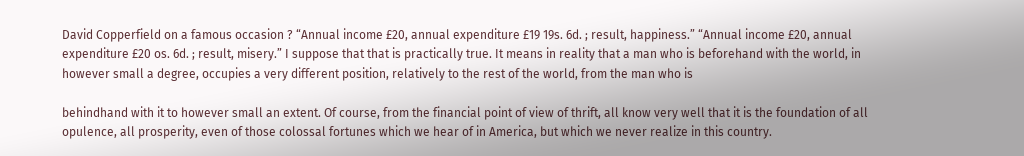David Copperfield on a famous occasion ? “Annual income £20, annual expenditure £19 19s. 6d. ; result, happiness.” “Annual income £20, annual expenditure £20 os. 6d. ; result, misery.” I suppose that that is practically true. It means in reality that a man who is beforehand with the world, in however small a degree, occupies a very different position, relatively to the rest of the world, from the man who is

behindhand with it to however small an extent. Of course, from the financial point of view of thrift, all know very well that it is the foundation of all opulence, all prosperity, even of those colossal fortunes which we hear of in America, but which we never realize in this country.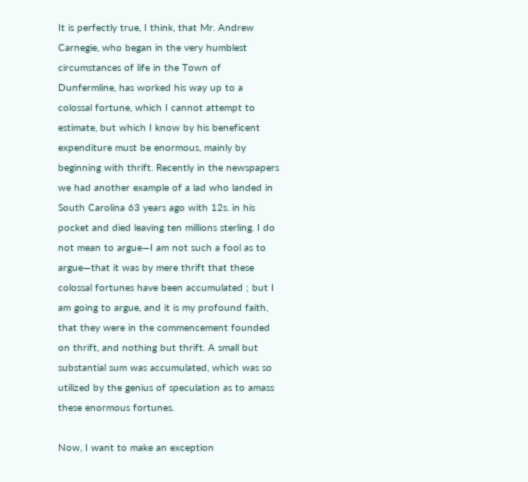It is perfectly true, I think, that Mr. Andrew Carnegie, who began in the very humblest circumstances of life in the Town of Dunfermline, has worked his way up to a colossal fortune, which I cannot attempt to estimate, but which I know by his beneficent expenditure must be enormous, mainly by beginning with thrift. Recently in the newspapers we had another example of a lad who landed in South Carolina 63 years ago with 12s. in his pocket and died leaving ten millions sterling. I do not mean to argue—I am not such a fool as to argue—that it was by mere thrift that these colossal fortunes have been accumulated ; but I am going to argue, and it is my profound faith, that they were in the commencement founded on thrift, and nothing but thrift. A small but substantial sum was accumulated, which was so utilized by the genius of speculation as to amass these enormous fortunes.

Now, I want to make an exception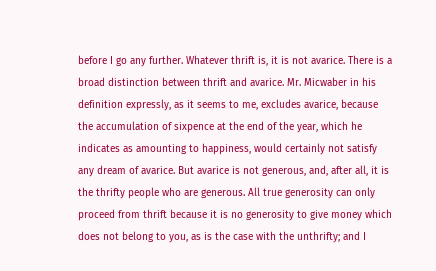before I go any further. Whatever thrift is, it is not avarice. There is a broad distinction between thrift and avarice. Mr. Micwaber in his definition expressly, as it seems to me, excludes avarice, because the accumulation of sixpence at the end of the year, which he indicates as amounting to happiness, would certainly not satisfy any dream of avarice. But avarice is not generous, and, after all, it is the thrifty people who are generous. All true generosity can only proceed from thrift because it is no generosity to give money which does not belong to you, as is the case with the unthrifty; and I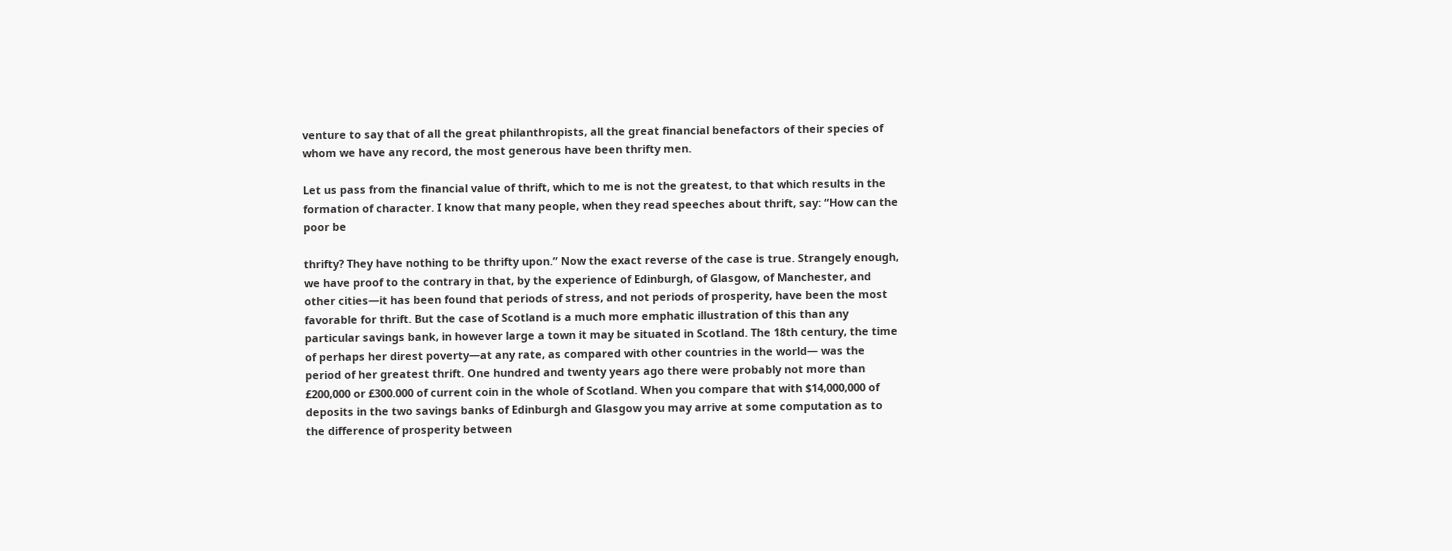venture to say that of all the great philanthropists, all the great financial benefactors of their species of whom we have any record, the most generous have been thrifty men.

Let us pass from the financial value of thrift, which to me is not the greatest, to that which results in the formation of character. I know that many people, when they read speeches about thrift, say: “How can the poor be

thrifty? They have nothing to be thrifty upon.” Now the exact reverse of the case is true. Strangely enough, we have proof to the contrary in that, by the experience of Edinburgh, of Glasgow, of Manchester, and other cities—it has been found that periods of stress, and not periods of prosperity, have been the most favorable for thrift. But the case of Scotland is a much more emphatic illustration of this than any particular savings bank, in however large a town it may be situated in Scotland. The 18th century, the time of perhaps her direst poverty—at any rate, as compared with other countries in the world— was the period of her greatest thrift. One hundred and twenty years ago there were probably not more than £200,000 or £300.000 of current coin in the whole of Scotland. When you compare that with $14,000,000 of deposits in the two savings banks of Edinburgh and Glasgow you may arrive at some computation as to the difference of prosperity between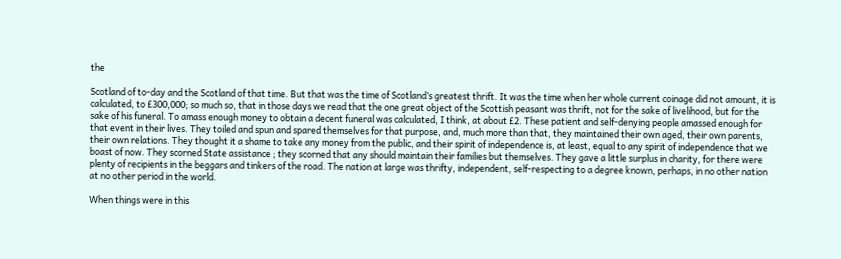the

Scotland of to-day and the Scotland of that time. But that was the time of Scotland’s greatest thrift. It was the time when her whole current coinage did not amount, it is calculated, to £300,000; so much so, that in those days we read that the one great object of the Scottish peasant was thrift, not for the sake of livelihood, but for the sake of his funeral. To amass enough money to obtain a decent funeral was calculated, I think, at about £2. These patient and self-denying people amassed enough for that event in their lives. They toiled and spun and spared themselves for that purpose, and, much more than that, they maintained their own aged, their own parents, their own relations. They thought it a shame to take any money from the public, and their spirit of independence is, at least, equal to any spirit of independence that we boast of now. They scorned State assistance ; they scorned that any should maintain their families but themselves. They gave a little surplus in charity, for there were plenty of recipients in the beggars and tinkers of the road. The nation at large was thrifty, independent, self-respecting to a degree known, perhaps, in no other nation at no other period in the world.

When things were in this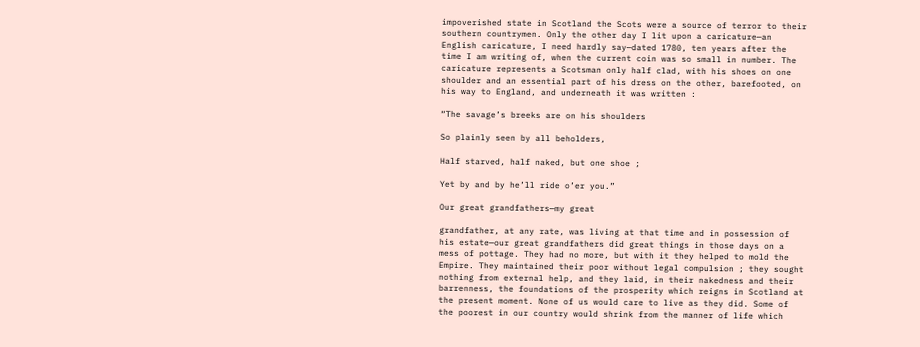impoverished state in Scotland the Scots were a source of terror to their southern countrymen. Only the other day I lit upon a caricature—an English caricature, I need hardly say—dated 1780, ten years after the time I am writing of, when the current coin was so small in number. The caricature represents a Scotsman only half clad, with his shoes on one shoulder and an essential part of his dress on the other, barefooted, on his way to England, and underneath it was written :

“The savage’s breeks are on his shoulders

So plainly seen by all beholders,

Half starved, half naked, but one shoe ;

Yet by and by he’ll ride o’er you.”

Our great grandfathers—my great

grandfather, at any rate, was living at that time and in possession of his estate—our great grandfathers did great things in those days on a mess of pottage. They had no more, but with it they helped to mold the Empire. They maintained their poor without legal compulsion ; they sought nothing from external help, and they laid, in their nakedness and their barrenness, the foundations of the prosperity which reigns in Scotland at the present moment. None of us would care to live as they did. Some of the poorest in our country would shrink from the manner of life which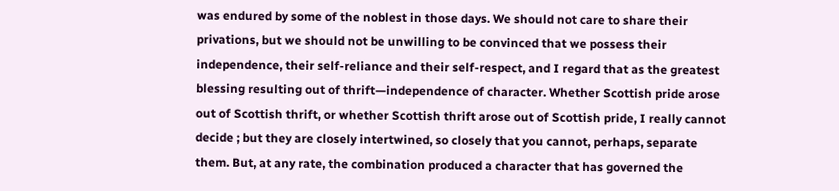was endured by some of the noblest in those days. We should not care to share their privations, but we should not be unwilling to be convinced that we possess their independence, their self-reliance and their self-respect, and I regard that as the greatest blessing resulting out of thrift—independence of character. Whether Scottish pride arose out of Scottish thrift, or whether Scottish thrift arose out of Scottish pride, I really cannot decide ; but they are closely intertwined, so closely that you cannot, perhaps, separate them. But, at any rate, the combination produced a character that has governed the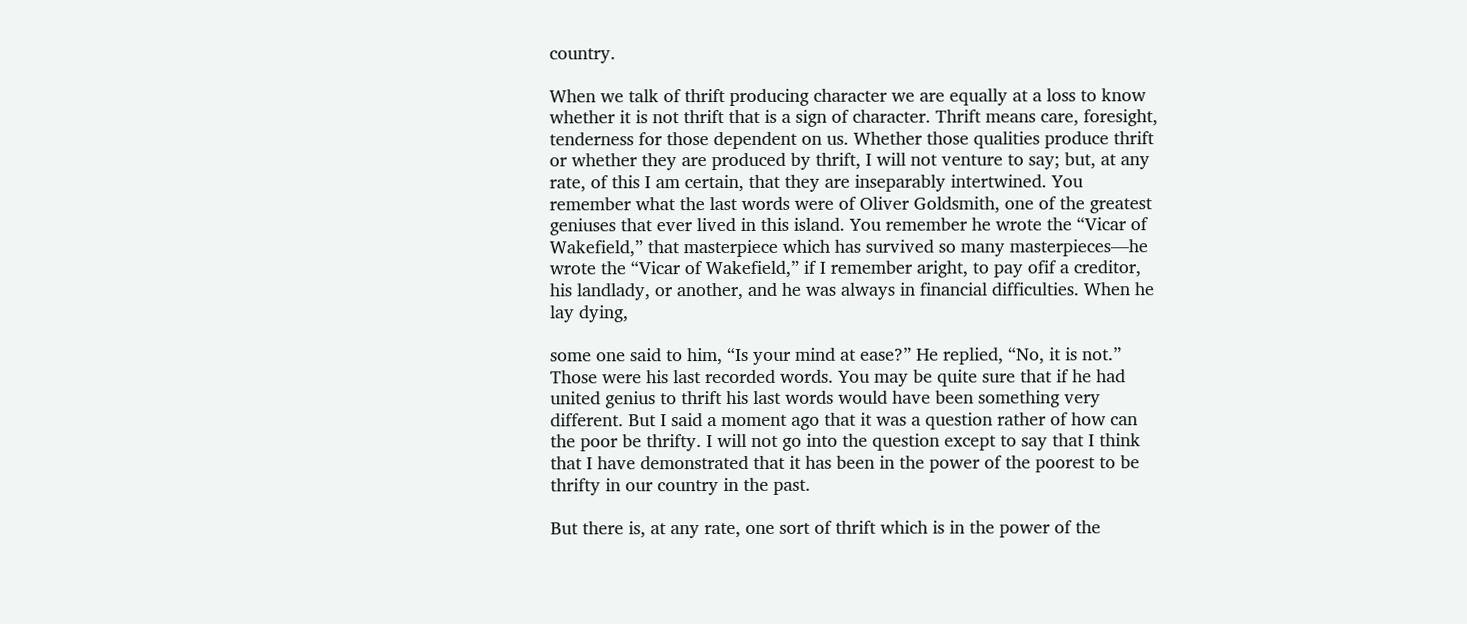country.

When we talk of thrift producing character we are equally at a loss to know whether it is not thrift that is a sign of character. Thrift means care, foresight, tenderness for those dependent on us. Whether those qualities produce thrift or whether they are produced by thrift, I will not venture to say; but, at any rate, of this I am certain, that they are inseparably intertwined. You remember what the last words were of Oliver Goldsmith, one of the greatest geniuses that ever lived in this island. You remember he wrote the “Vicar of Wakefield,” that masterpiece which has survived so many masterpieces—he wrote the “Vicar of Wakefield,” if I remember aright, to pay ofif a creditor, his landlady, or another, and he was always in financial difficulties. When he lay dying,

some one said to him, “Is your mind at ease?” He replied, “No, it is not.” Those were his last recorded words. You may be quite sure that if he had united genius to thrift his last words would have been something very different. But I said a moment ago that it was a question rather of how can the poor be thrifty. I will not go into the question except to say that I think that I have demonstrated that it has been in the power of the poorest to be thrifty in our country in the past.

But there is, at any rate, one sort of thrift which is in the power of the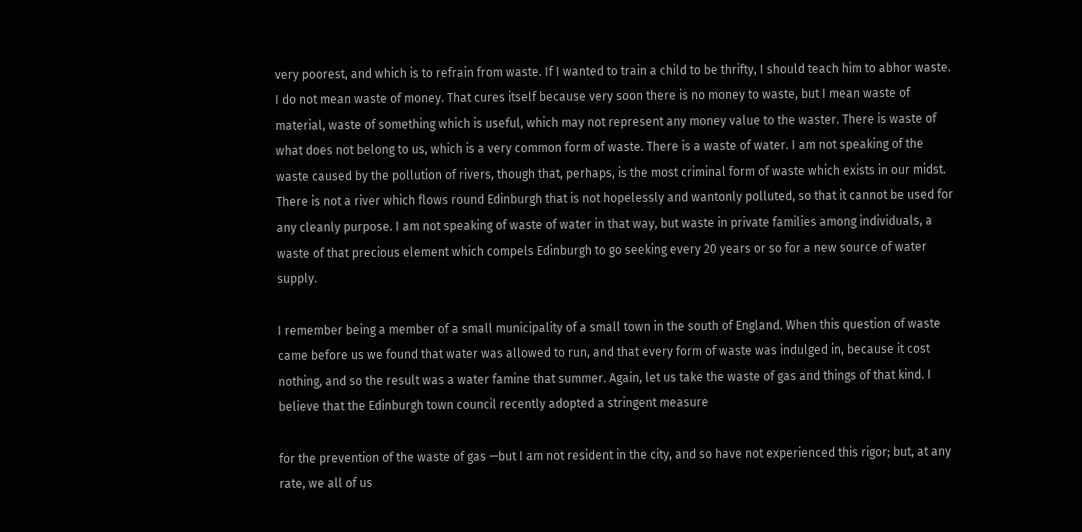very poorest, and which is to refrain from waste. If I wanted to train a child to be thrifty, I should teach him to abhor waste. I do not mean waste of money. That cures itself because very soon there is no money to waste, but I mean waste of material, waste of something which is useful, which may not represent any money value to the waster. There is waste of what does not belong to us, which is a very common form of waste. There is a waste of water. I am not speaking of the waste caused by the pollution of rivers, though that, perhaps, is the most criminal form of waste which exists in our midst. There is not a river which flows round Edinburgh that is not hopelessly and wantonly polluted, so that it cannot be used for any cleanly purpose. I am not speaking of waste of water in that way, but waste in private families among individuals, a waste of that precious element which compels Edinburgh to go seeking every 20 years or so for a new source of water supply.

I remember being a member of a small municipality of a small town in the south of England. When this question of waste came before us we found that water was allowed to run, and that every form of waste was indulged in, because it cost nothing, and so the result was a water famine that summer. Again, let us take the waste of gas and things of that kind. I believe that the Edinburgh town council recently adopted a stringent measure

for the prevention of the waste of gas —but I am not resident in the city, and so have not experienced this rigor; but, at any rate, we all of us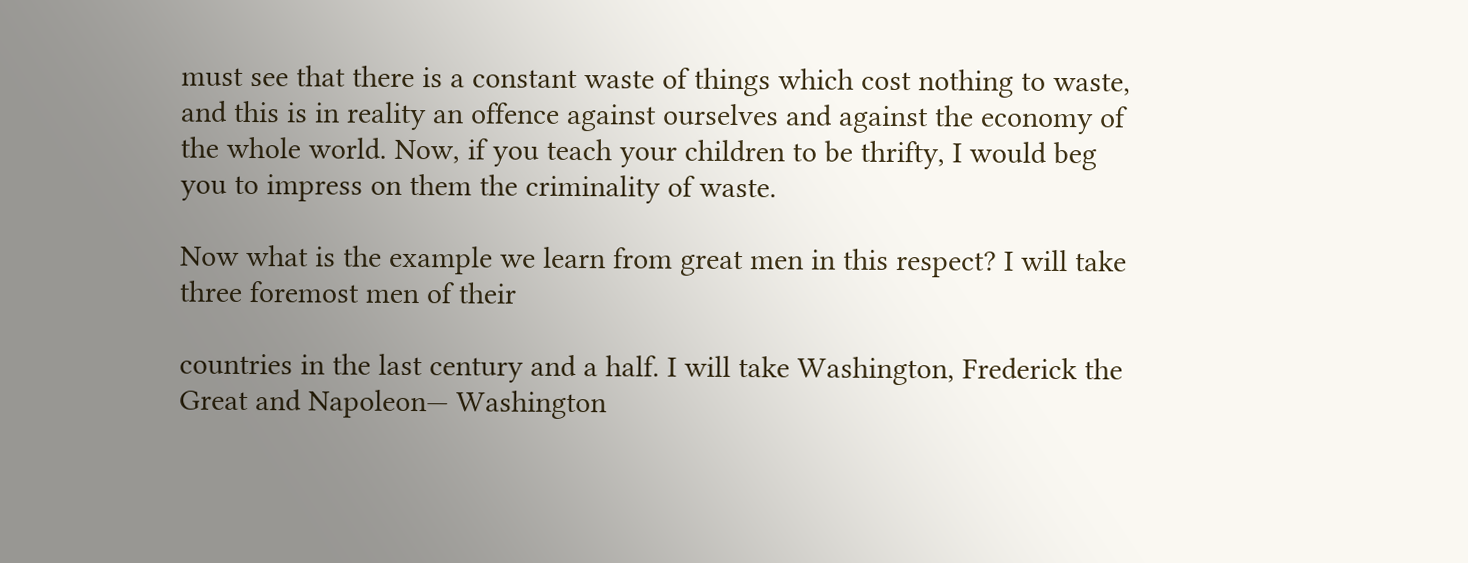must see that there is a constant waste of things which cost nothing to waste, and this is in reality an offence against ourselves and against the economy of the whole world. Now, if you teach your children to be thrifty, I would beg you to impress on them the criminality of waste.

Now what is the example we learn from great men in this respect? I will take three foremost men of their

countries in the last century and a half. I will take Washington, Frederick the Great and Napoleon— Washington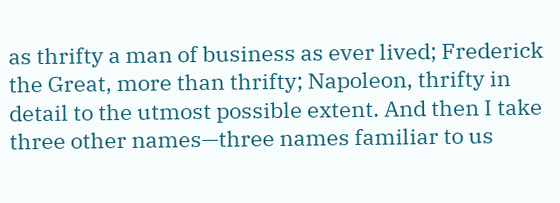as thrifty a man of business as ever lived; Frederick the Great, more than thrifty; Napoleon, thrifty in detail to the utmost possible extent. And then I take three other names—three names familiar to us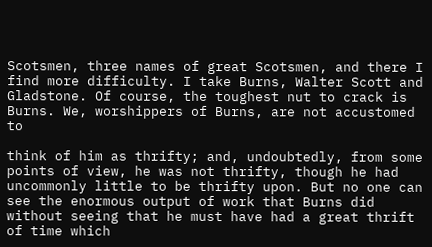Scotsmen, three names of great Scotsmen, and there I find more difficulty. I take Burns, Walter Scott and Gladstone. Of course, the toughest nut to crack is Burns. We, worshippers of Burns, are not accustomed to

think of him as thrifty; and, undoubtedly, from some points of view, he was not thrifty, though he had uncommonly little to be thrifty upon. But no one can see the enormous output of work that Burns did without seeing that he must have had a great thrift of time which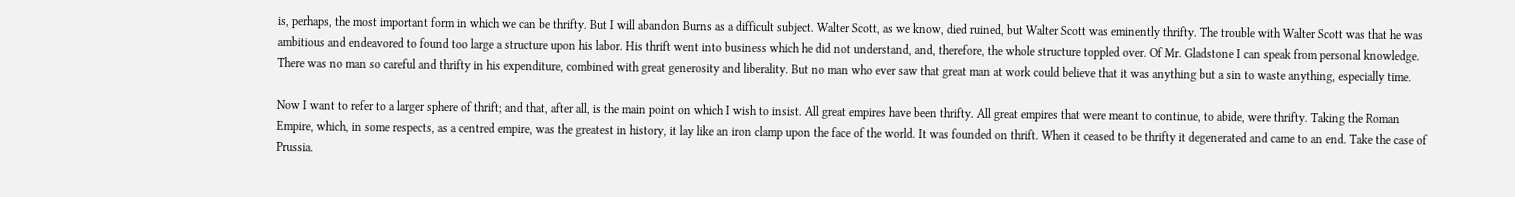is, perhaps, the most important form in which we can be thrifty. But I will abandon Burns as a difficult subject. Walter Scott, as we know, died ruined, but Walter Scott was eminently thrifty. The trouble with Walter Scott was that he was ambitious and endeavored to found too large a structure upon his labor. His thrift went into business which he did not understand, and, therefore, the whole structure toppled over. Of Mr. Gladstone I can speak from personal knowledge. There was no man so careful and thrifty in his expenditure, combined with great generosity and liberality. But no man who ever saw that great man at work could believe that it was anything but a sin to waste anything, especially time.

Now I want to refer to a larger sphere of thrift; and that, after all, is the main point on which I wish to insist. All great empires have been thrifty. All great empires that were meant to continue, to abide, were thrifty. Taking the Roman Empire, which, in some respects, as a centred empire, was the greatest in history, it lay like an iron clamp upon the face of the world. It was founded on thrift. When it ceased to be thrifty it degenerated and came to an end. Take the case of Prussia.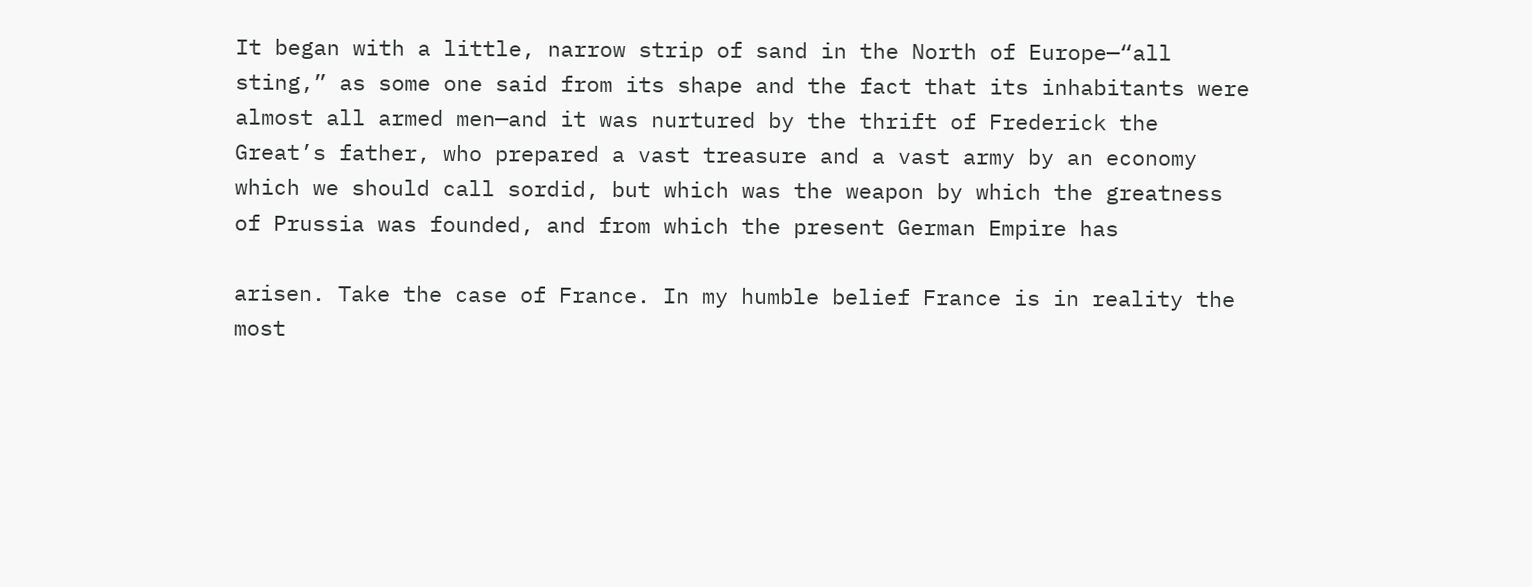It began with a little, narrow strip of sand in the North of Europe—“all sting,” as some one said from its shape and the fact that its inhabitants were almost all armed men—and it was nurtured by the thrift of Frederick the Great’s father, who prepared a vast treasure and a vast army by an economy which we should call sordid, but which was the weapon by which the greatness of Prussia was founded, and from which the present German Empire has

arisen. Take the case of France. In my humble belief France is in reality the most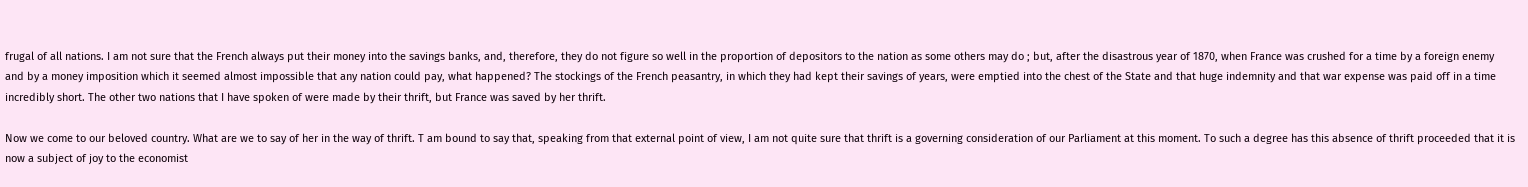frugal of all nations. I am not sure that the French always put their money into the savings banks, and, therefore, they do not figure so well in the proportion of depositors to the nation as some others may do ; but, after the disastrous year of 1870, when France was crushed for a time by a foreign enemy and by a money imposition which it seemed almost impossible that any nation could pay, what happened? The stockings of the French peasantry, in which they had kept their savings of years, were emptied into the chest of the State and that huge indemnity and that war expense was paid off in a time incredibly short. The other two nations that I have spoken of were made by their thrift, but France was saved by her thrift.

Now we come to our beloved country. What are we to say of her in the way of thrift. T am bound to say that, speaking from that external point of view, I am not quite sure that thrift is a governing consideration of our Parliament at this moment. To such a degree has this absence of thrift proceeded that it is now a subject of joy to the economist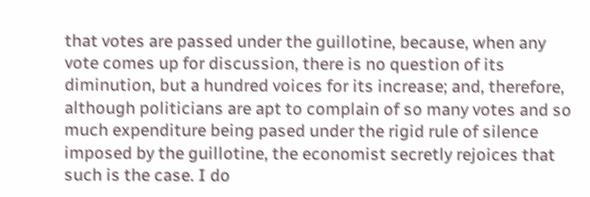that votes are passed under the guillotine, because, when any vote comes up for discussion, there is no question of its diminution, but a hundred voices for its increase; and, therefore, although politicians are apt to complain of so many votes and so much expenditure being pased under the rigid rule of silence imposed by the guillotine, the economist secretly rejoices that such is the case. I do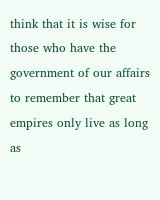think that it is wise for those who have the government of our affairs to remember that great empires only live as long as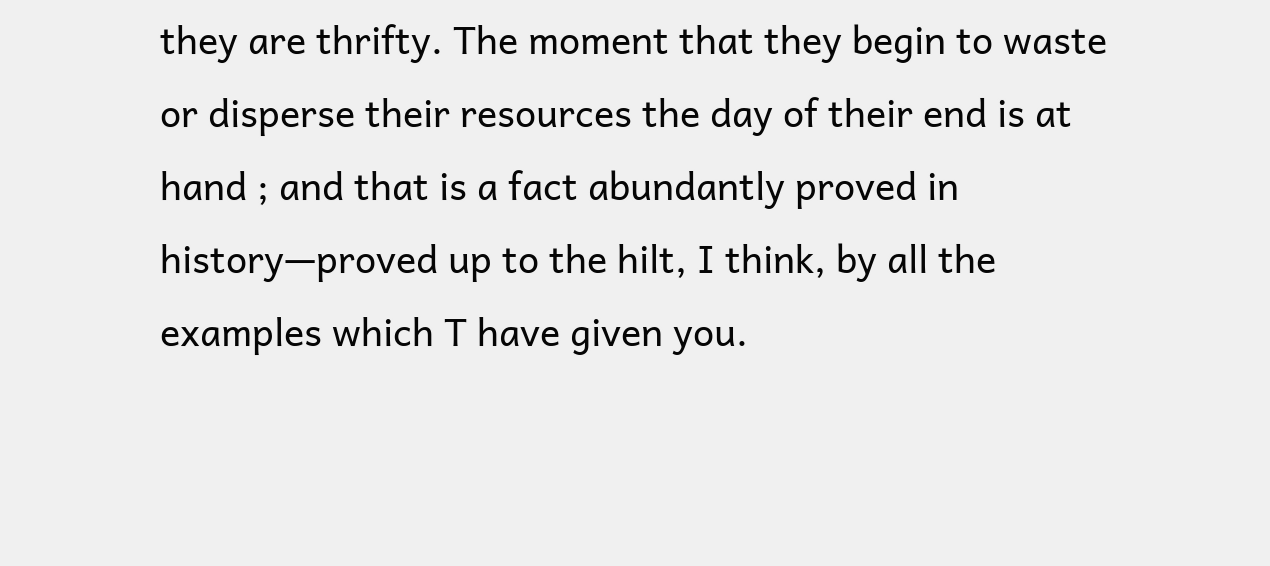they are thrifty. The moment that they begin to waste or disperse their resources the day of their end is at hand ; and that is a fact abundantly proved in history—proved up to the hilt, I think, by all the examples which T have given you.